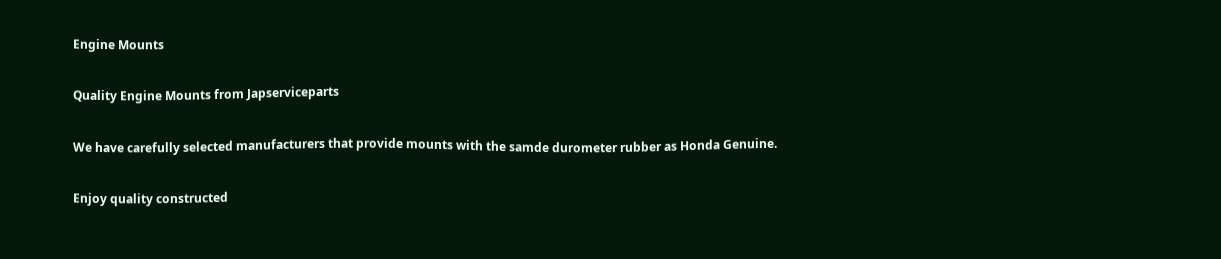Engine Mounts

Quality Engine Mounts from Japserviceparts

We have carefully selected manufacturers that provide mounts with the samde durometer rubber as Honda Genuine.

Enjoy quality constructed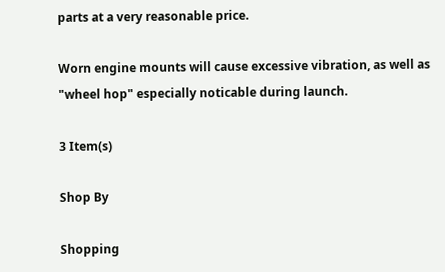parts at a very reasonable price.

Worn engine mounts will cause excessive vibration, as well as "wheel hop" especially noticable during launch.

3 Item(s)

Shop By

Shopping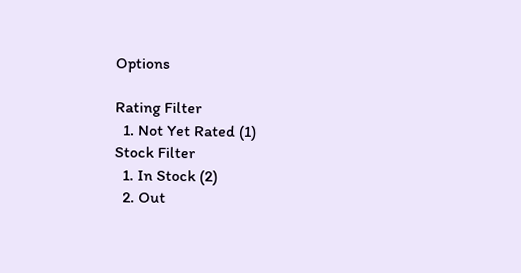Options

Rating Filter
  1. Not Yet Rated (1)
Stock Filter
  1. In Stock (2)
  2. Out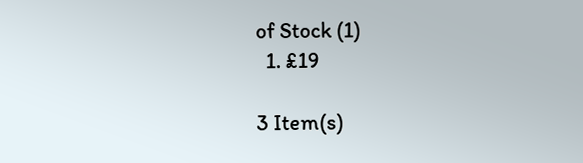of Stock (1)
  1. £19

3 Item(s)